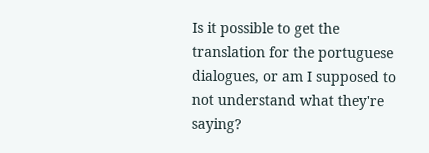Is it possible to get the translation for the portuguese dialogues, or am I supposed to not understand what they're saying?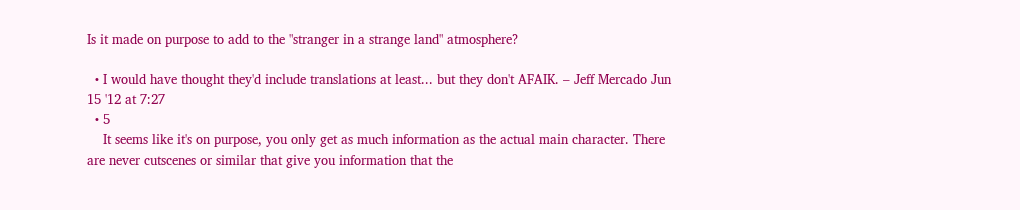Is it made on purpose to add to the "stranger in a strange land" atmosphere?

  • I would have thought they'd include translations at least... but they don't AFAIK. – Jeff Mercado Jun 15 '12 at 7:27
  • 5
    It seems like it's on purpose, you only get as much information as the actual main character. There are never cutscenes or similar that give you information that the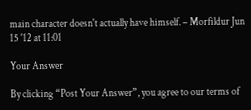main character doesn't actually have himself. – Morfildur Jun 15 '12 at 11:01

Your Answer

By clicking “Post Your Answer”, you agree to our terms of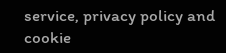service, privacy policy and cookie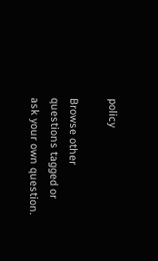policy

Browse other questions tagged or ask your own question.